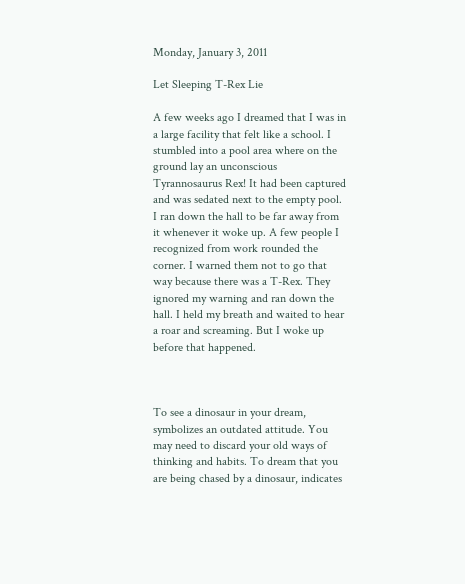Monday, January 3, 2011

Let Sleeping T-Rex Lie

A few weeks ago I dreamed that I was in a large facility that felt like a school. I stumbled into a pool area where on the ground lay an unconscious Tyrannosaurus Rex! It had been captured and was sedated next to the empty pool. I ran down the hall to be far away from it whenever it woke up. A few people I recognized from work rounded the corner. I warned them not to go that way because there was a T-Rex. They ignored my warning and ran down the hall. I held my breath and waited to hear a roar and screaming. But I woke up before that happened.



To see a dinosaur in your dream, symbolizes an outdated attitude. You may need to discard your old ways of thinking and habits. To dream that you are being chased by a dinosaur, indicates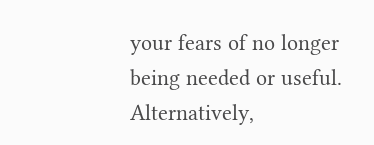your fears of no longer being needed or useful. Alternatively,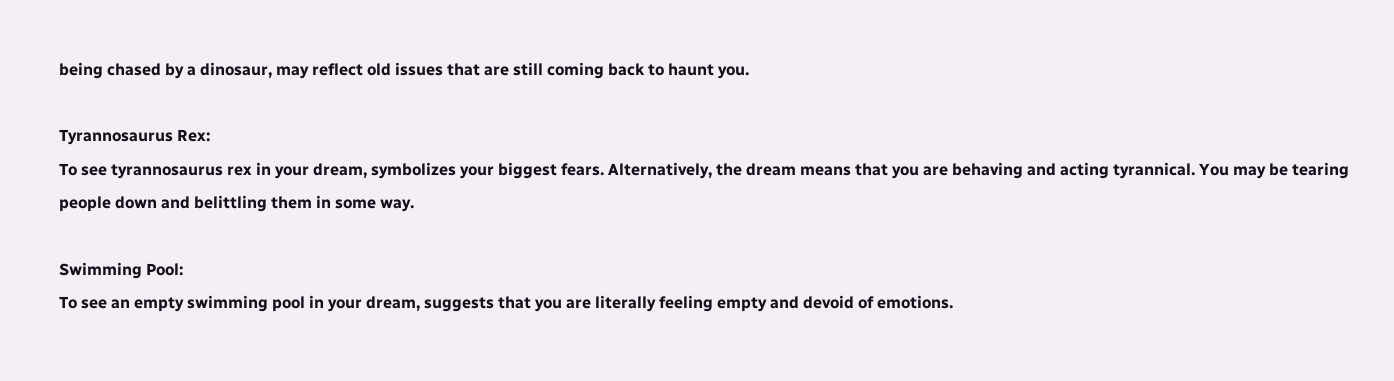being chased by a dinosaur, may reflect old issues that are still coming back to haunt you.

Tyrannosaurus Rex:
To see tyrannosaurus rex in your dream, symbolizes your biggest fears. Alternatively, the dream means that you are behaving and acting tyrannical. You may be tearing people down and belittling them in some way.

Swimming Pool:
To see an empty swimming pool in your dream, suggests that you are literally feeling empty and devoid of emotions.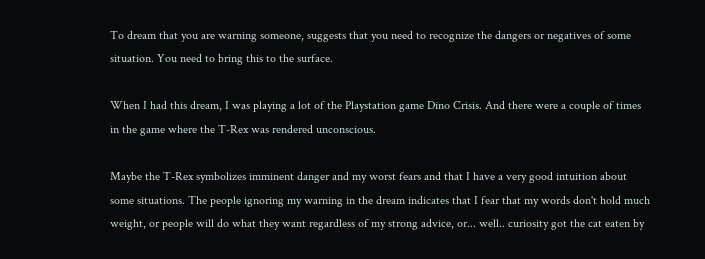To dream that you are warning someone, suggests that you need to recognize the dangers or negatives of some situation. You need to bring this to the surface.

When I had this dream, I was playing a lot of the Playstation game Dino Crisis. And there were a couple of times in the game where the T-Rex was rendered unconscious.

Maybe the T-Rex symbolizes imminent danger and my worst fears and that I have a very good intuition about some situations. The people ignoring my warning in the dream indicates that I fear that my words don't hold much weight, or people will do what they want regardless of my strong advice, or... well.. curiosity got the cat eaten by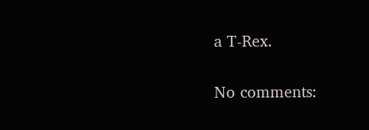a T-Rex.

No comments: